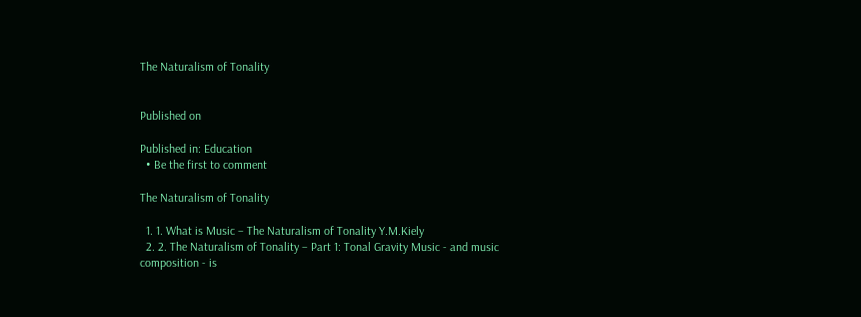The Naturalism of Tonality


Published on

Published in: Education
  • Be the first to comment

The Naturalism of Tonality

  1. 1. What is Music – The Naturalism of Tonality Y.M.Kiely
  2. 2. The Naturalism of Tonality – Part 1: Tonal Gravity Music - and music composition - is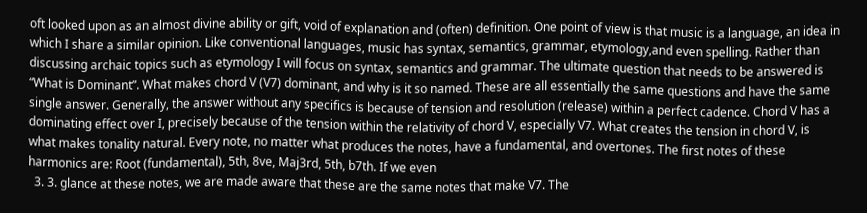oft looked upon as an almost divine ability or gift, void of explanation and (often) definition. One point of view is that music is a language, an idea in which I share a similar opinion. Like conventional languages, music has syntax, semantics, grammar, etymology,and even spelling. Rather than discussing archaic topics such as etymology I will focus on syntax, semantics and grammar. The ultimate question that needs to be answered is “What is Dominant”. What makes chord V (V7) dominant, and why is it so named. These are all essentially the same questions and have the same single answer. Generally, the answer without any specifics is because of tension and resolution (release) within a perfect cadence. Chord V has a dominating effect over I, precisely because of the tension within the relativity of chord V, especially V7. What creates the tension in chord V, is what makes tonality natural. Every note, no matter what produces the notes, have a fundamental, and overtones. The first notes of these harmonics are: Root (fundamental), 5th, 8ve, Maj3rd, 5th, b7th. If we even
  3. 3. glance at these notes, we are made aware that these are the same notes that make V7. The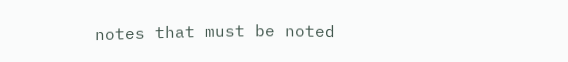notes that must be noted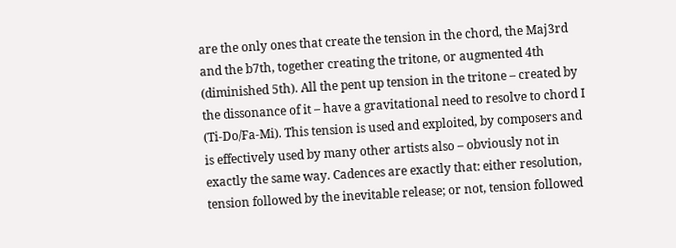are the only ones that create the tension in the chord, the Maj3rd and the b7th, together creating the tritone, or augmented 4th (diminished 5th). All the pent up tension in the tritone – created by the dissonance of it – have a gravitational need to resolve to chord I (Ti-Do/Fa-Mi). This tension is used and exploited, by composers and is effectively used by many other artists also – obviously not in exactly the same way. Cadences are exactly that: either resolution, tension followed by the inevitable release; or not, tension followed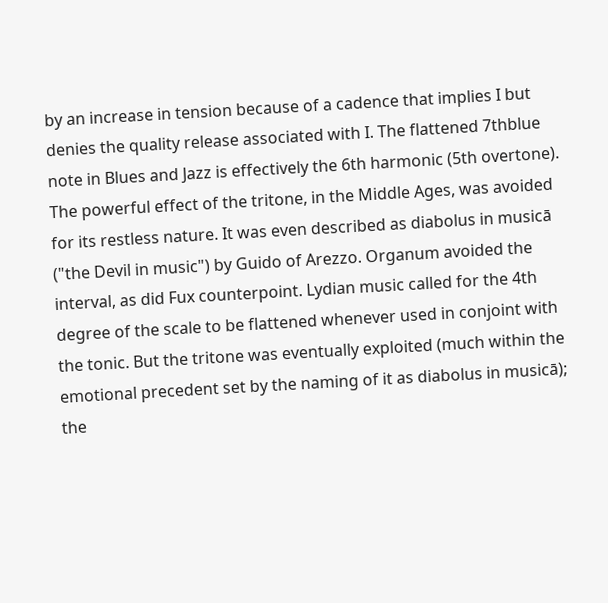by an increase in tension because of a cadence that implies I but denies the quality release associated with I. The flattened 7thblue note in Blues and Jazz is effectively the 6th harmonic (5th overtone). The powerful effect of the tritone, in the Middle Ages, was avoided for its restless nature. It was even described as diabolus in musicā ("the Devil in music") by Guido of Arezzo. Organum avoided the interval, as did Fux counterpoint. Lydian music called for the 4th degree of the scale to be flattened whenever used in conjoint with the tonic. But the tritone was eventually exploited (much within the emotional precedent set by the naming of it as diabolus in musicā); the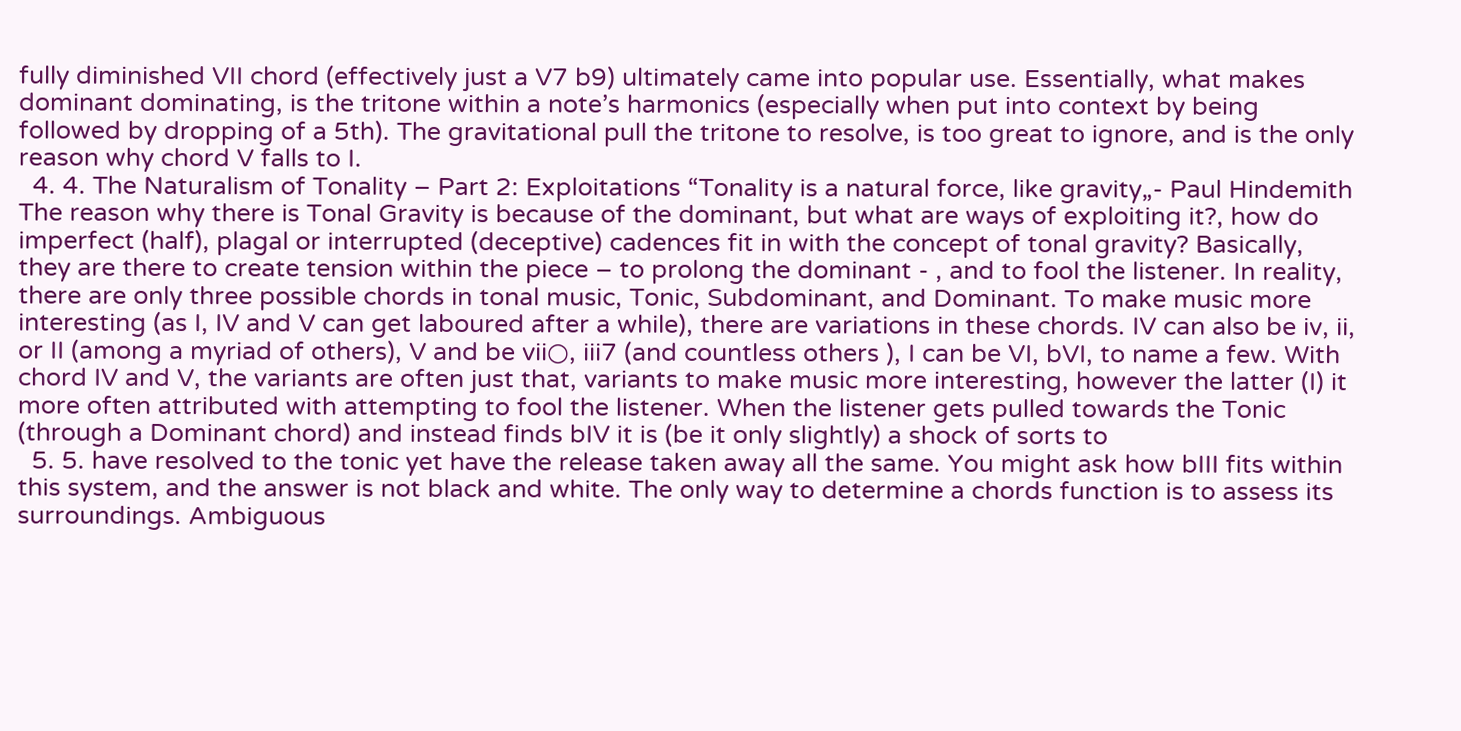fully diminished VII chord (effectively just a V7 b9) ultimately came into popular use. Essentially, what makes dominant dominating, is the tritone within a note’s harmonics (especially when put into context by being followed by dropping of a 5th). The gravitational pull the tritone to resolve, is too great to ignore, and is the only reason why chord V falls to I.
  4. 4. The Naturalism of Tonality – Part 2: Exploitations “Tonality is a natural force, like gravity„- Paul Hindemith The reason why there is Tonal Gravity is because of the dominant, but what are ways of exploiting it?, how do imperfect (half), plagal or interrupted (deceptive) cadences fit in with the concept of tonal gravity? Basically, they are there to create tension within the piece – to prolong the dominant - , and to fool the listener. In reality, there are only three possible chords in tonal music, Tonic, Subdominant, and Dominant. To make music more interesting (as I, IV and V can get laboured after a while), there are variations in these chords. IV can also be iv, ii, or II (among a myriad of others), V and be vii○, iii7 (and countless others ), I can be VI, bVI, to name a few. With chord IV and V, the variants are often just that, variants to make music more interesting, however the latter (I) it more often attributed with attempting to fool the listener. When the listener gets pulled towards the Tonic (through a Dominant chord) and instead finds bIV it is (be it only slightly) a shock of sorts to
  5. 5. have resolved to the tonic yet have the release taken away all the same. You might ask how bIII fits within this system, and the answer is not black and white. The only way to determine a chords function is to assess its surroundings. Ambiguous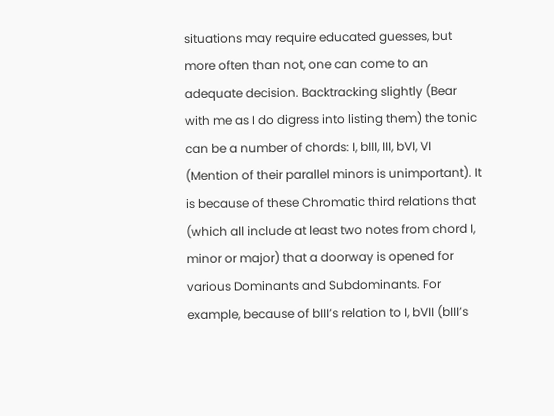situations may require educated guesses, but more often than not, one can come to an adequate decision. Backtracking slightly (Bear with me as I do digress into listing them) the tonic can be a number of chords: I, bIII, III, bVI, VI (Mention of their parallel minors is unimportant). It is because of these Chromatic third relations that (which all include at least two notes from chord I, minor or major) that a doorway is opened for various Dominants and Subdominants. For example, because of bIII’s relation to I, bVII (bIII’s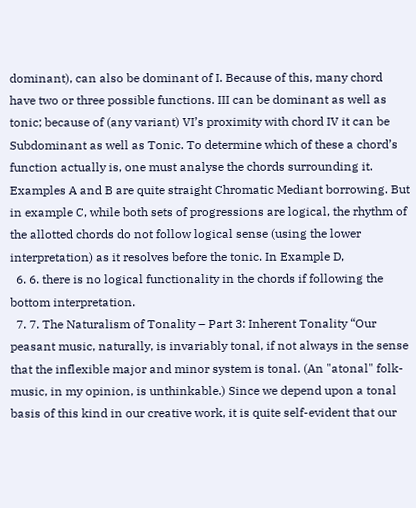dominant), can also be dominant of I. Because of this, many chord have two or three possible functions. III can be dominant as well as tonic; because of (any variant) VI’s proximity with chord IV it can be Subdominant as well as Tonic. To determine which of these a chord’s function actually is, one must analyse the chords surrounding it. Examples A and B are quite straight Chromatic Mediant borrowing. But in example C, while both sets of progressions are logical, the rhythm of the allotted chords do not follow logical sense (using the lower interpretation) as it resolves before the tonic. In Example D,
  6. 6. there is no logical functionality in the chords if following the bottom interpretation.
  7. 7. The Naturalism of Tonality – Part 3: Inherent Tonality “Our peasant music, naturally, is invariably tonal, if not always in the sense that the inflexible major and minor system is tonal. (An "atonal" folk-music, in my opinion, is unthinkable.) Since we depend upon a tonal basis of this kind in our creative work, it is quite self-evident that our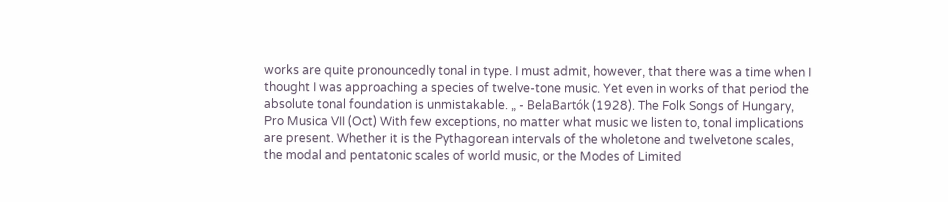works are quite pronouncedly tonal in type. I must admit, however, that there was a time when I thought I was approaching a species of twelve-tone music. Yet even in works of that period the absolute tonal foundation is unmistakable. „ - BelaBartók (1928). The Folk Songs of Hungary, Pro Musica VII (Oct) With few exceptions, no matter what music we listen to, tonal implications are present. Whether it is the Pythagorean intervals of the wholetone and twelvetone scales, the modal and pentatonic scales of world music, or the Modes of Limited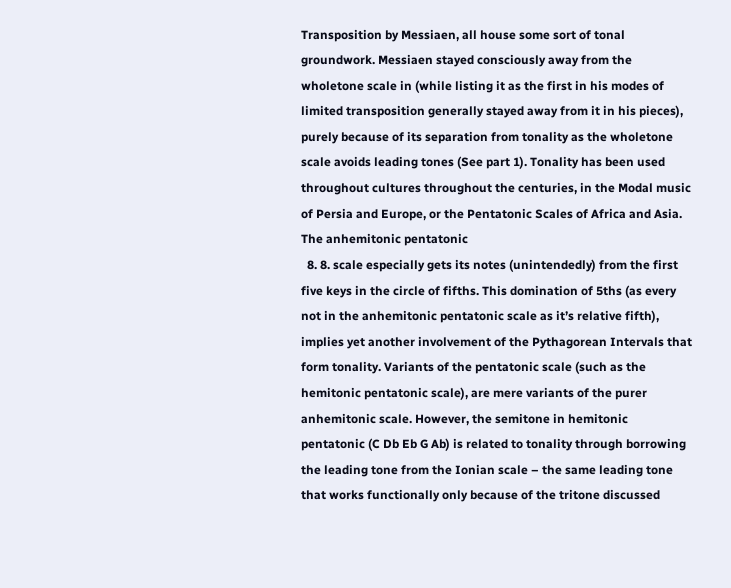Transposition by Messiaen, all house some sort of tonal groundwork. Messiaen stayed consciously away from the wholetone scale in (while listing it as the first in his modes of limited transposition generally stayed away from it in his pieces), purely because of its separation from tonality as the wholetone scale avoids leading tones (See part 1). Tonality has been used throughout cultures throughout the centuries, in the Modal music of Persia and Europe, or the Pentatonic Scales of Africa and Asia. The anhemitonic pentatonic
  8. 8. scale especially gets its notes (unintendedly) from the first five keys in the circle of fifths. This domination of 5ths (as every not in the anhemitonic pentatonic scale as it’s relative fifth), implies yet another involvement of the Pythagorean Intervals that form tonality. Variants of the pentatonic scale (such as the hemitonic pentatonic scale), are mere variants of the purer anhemitonic scale. However, the semitone in hemitonic pentatonic (C Db Eb G Ab) is related to tonality through borrowing the leading tone from the Ionian scale – the same leading tone that works functionally only because of the tritone discussed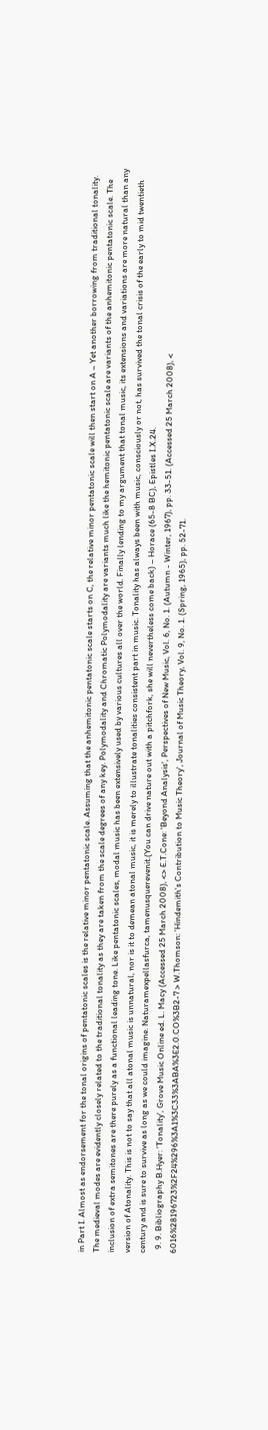in Part I. Almost as endorsement for the tonal origins of pentatonic scales is the relative minor pentatonic scale. Assuming that the anhemitonic pentatonic scale starts on C, the relative minor pentatonic scale will then start on A – Yet another borrowing from traditional tonality. The medieval modes are evidently closely related to the traditional tonality as they are taken from the scale degrees of any key. Polymodality and Chromatic Polymodality are variants much like the hemitonic pentatonic scale are variants of the anhemitonic pentatonic scale. The inclusion of extra semitones are there purely as a functional leading tone. Like pentatonic scales, modal music has been extensively used by various cultures all over the world. Finally lending to my argument that tonal music, its extensions and variations are more natural than any version of Atonality. This is not to say that all atonal music is unnatural, nor is it to demean atonal music, it is merely to illustrate tonalities consistent part in music. Tonality has always been with music, consciously or not, has survived the tonal crisis of the early to mid twentieth century and is sure to survive as long as we could imagine. Naturamexpellasfurca, tamenusquerevenit.(You can drive nature out with a pitchfork, she will nevertheless come back) – Horace (65-8 BC), Epistles I.X.24.
  9. 9. Bibliography B.Hyer: 'Tonality', Grove Music Online ed. L. Macy (Accessed 25 March 2008), <> E.T.Cone: 'Beyond Analysis', Perspectives of New Music, Vol. 6, No. 1. (Autumn - Winter, 1967), pp. 33-51. (Accessed 25 March 2008), < 6016%28196723%2F24%296%3A1%3C33%3ABA%3E2.0.CO%3B2-7 > W.Thomson: 'Hindemith's Contribution to Music Theory', Journal of Music Theory, Vol. 9, No. 1. (Spring, 1965), pp. 52-71.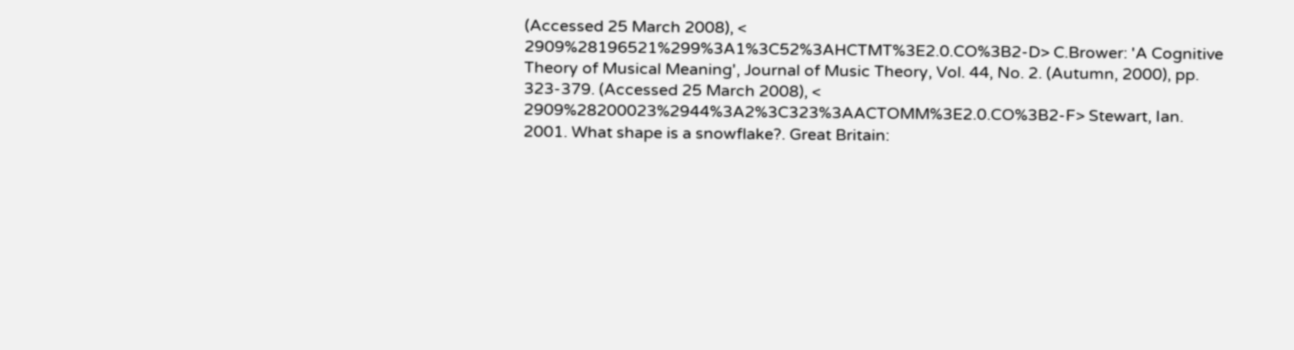(Accessed 25 March 2008), < 2909%28196521%299%3A1%3C52%3AHCTMT%3E2.0.CO%3B2-D> C.Brower: 'A Cognitive Theory of Musical Meaning', Journal of Music Theory, Vol. 44, No. 2. (Autumn, 2000), pp. 323-379. (Accessed 25 March 2008), < 2909%28200023%2944%3A2%3C323%3AACTOMM%3E2.0.CO%3B2-F> Stewart, Ian. 2001. What shape is a snowflake?. Great Britain: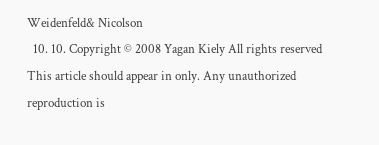Weidenfeld& Nicolson
  10. 10. Copyright © 2008 Yagan Kiely All rights reserved This article should appear in only. Any unauthorized reproduction is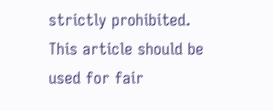strictly prohibited. This article should be used for fair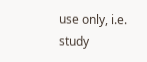use only, i.e. study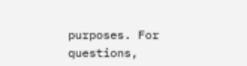purposes. For questions,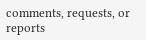comments, requests, or reports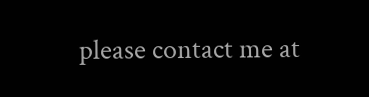please contact me at